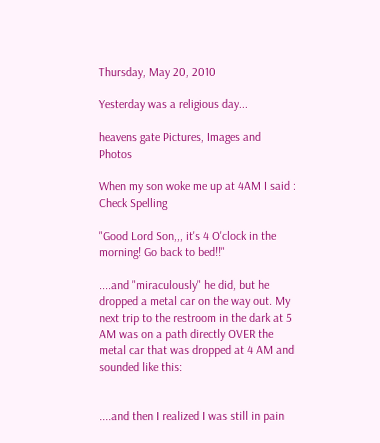Thursday, May 20, 2010

Yesterday was a religious day...

heavens gate Pictures, Images and Photos

When my son woke me up at 4AM I said :
Check Spelling

"Good Lord Son,,, it's 4 O'clock in the morning! Go back to bed!!"

....and "miraculously" he did, but he dropped a metal car on the way out. My next trip to the restroom in the dark at 5 AM was on a path directly OVER the metal car that was dropped at 4 AM and sounded like this:


....and then I realized I was still in pain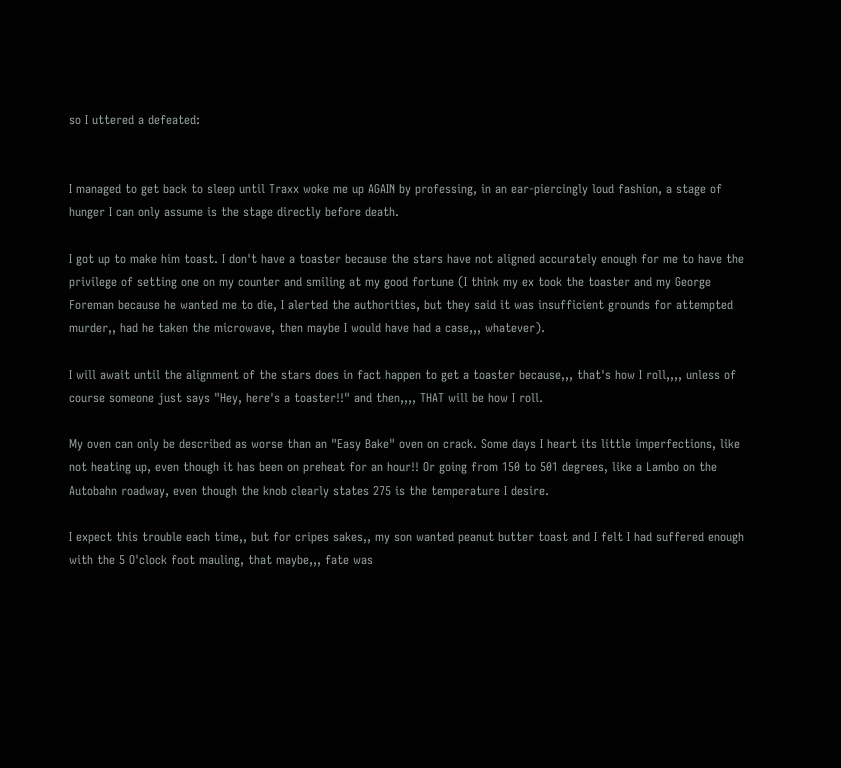so I uttered a defeated:


I managed to get back to sleep until Traxx woke me up AGAIN by professing, in an ear-piercingly loud fashion, a stage of hunger I can only assume is the stage directly before death.

I got up to make him toast. I don't have a toaster because the stars have not aligned accurately enough for me to have the privilege of setting one on my counter and smiling at my good fortune (I think my ex took the toaster and my George Foreman because he wanted me to die, I alerted the authorities, but they said it was insufficient grounds for attempted murder,, had he taken the microwave, then maybe I would have had a case,,, whatever).

I will await until the alignment of the stars does in fact happen to get a toaster because,,, that's how I roll,,,, unless of course someone just says "Hey, here's a toaster!!" and then,,,, THAT will be how I roll.

My oven can only be described as worse than an "Easy Bake" oven on crack. Some days I heart its little imperfections, like not heating up, even though it has been on preheat for an hour!! Or going from 150 to 501 degrees, like a Lambo on the Autobahn roadway, even though the knob clearly states 275 is the temperature I desire.

I expect this trouble each time,, but for cripes sakes,, my son wanted peanut butter toast and I felt I had suffered enough with the 5 O'clock foot mauling, that maybe,,, fate was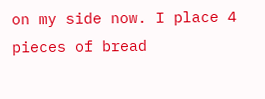on my side now. I place 4 pieces of bread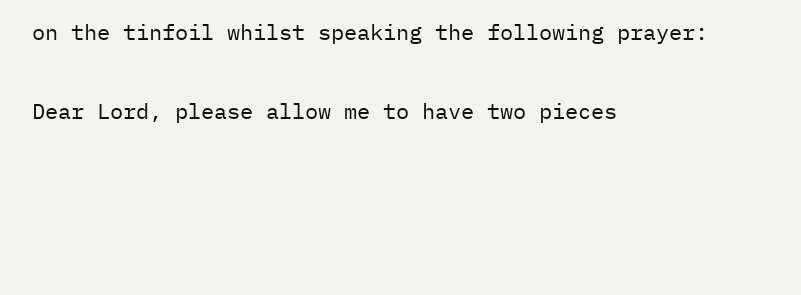on the tinfoil whilst speaking the following prayer:

Dear Lord, please allow me to have two pieces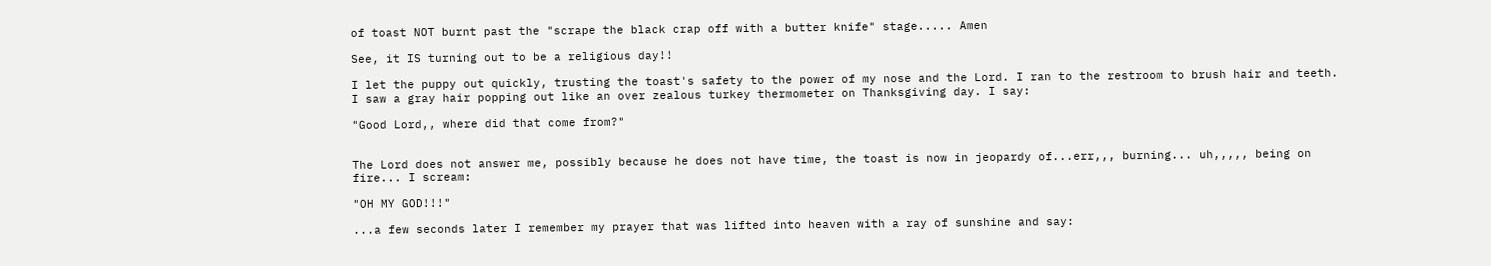of toast NOT burnt past the "scrape the black crap off with a butter knife" stage..... Amen

See, it IS turning out to be a religious day!!

I let the puppy out quickly, trusting the toast's safety to the power of my nose and the Lord. I ran to the restroom to brush hair and teeth. I saw a gray hair popping out like an over zealous turkey thermometer on Thanksgiving day. I say:

"Good Lord,, where did that come from?"


The Lord does not answer me, possibly because he does not have time, the toast is now in jeopardy of...err,,, burning... uh,,,,, being on fire... I scream:

"OH MY GOD!!!"

...a few seconds later I remember my prayer that was lifted into heaven with a ray of sunshine and say: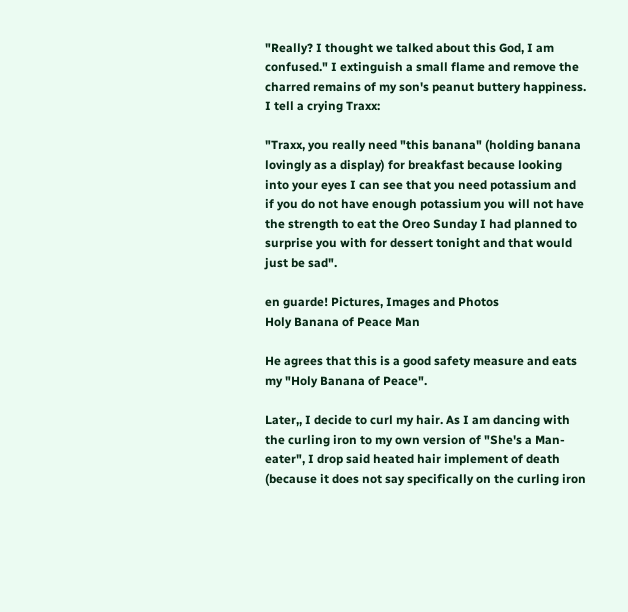"Really? I thought we talked about this God, I am confused." I extinguish a small flame and remove the charred remains of my son's peanut buttery happiness. I tell a crying Traxx:

"Traxx, you really need "this banana" (holding banana lovingly as a display) for breakfast because looking into your eyes I can see that you need potassium and if you do not have enough potassium you will not have the strength to eat the Oreo Sunday I had planned to surprise you with for dessert tonight and that would just be sad".

en guarde! Pictures, Images and Photos
Holy Banana of Peace Man

He agrees that this is a good safety measure and eats my "Holy Banana of Peace".

Later,, I decide to curl my hair. As I am dancing with the curling iron to my own version of "She's a Man-eater", I drop said heated hair implement of death (because it does not say specifically on the curling iron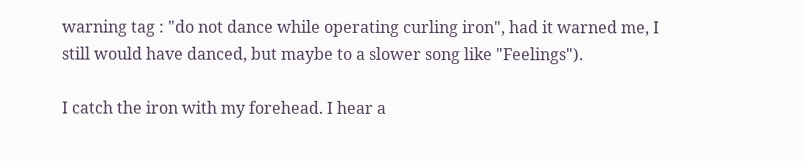warning tag : "do not dance while operating curling iron", had it warned me, I still would have danced, but maybe to a slower song like "Feelings").

I catch the iron with my forehead. I hear a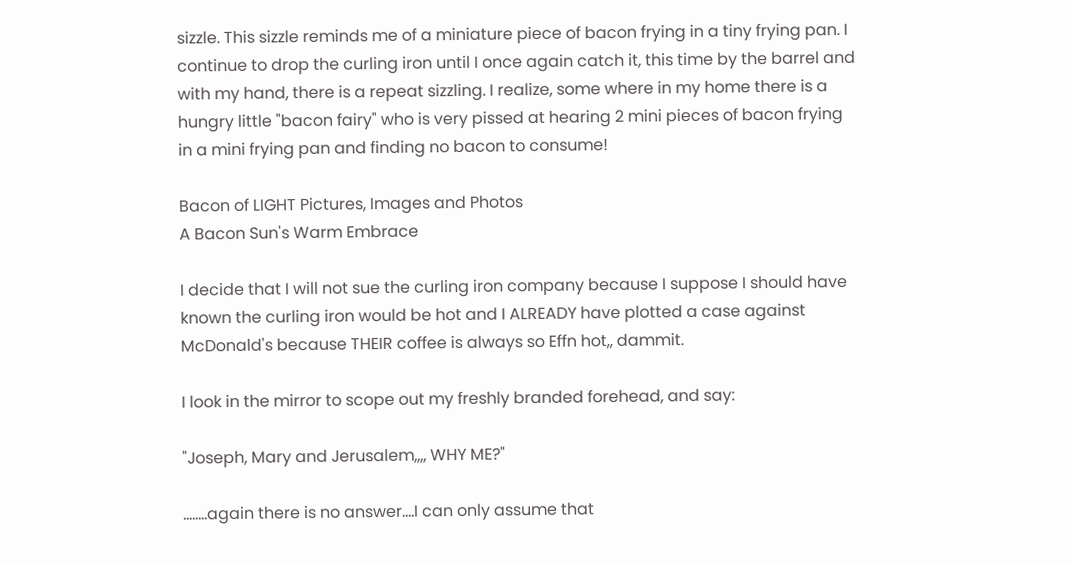sizzle. This sizzle reminds me of a miniature piece of bacon frying in a tiny frying pan. I continue to drop the curling iron until I once again catch it, this time by the barrel and with my hand, there is a repeat sizzling. I realize, some where in my home there is a hungry little "bacon fairy" who is very pissed at hearing 2 mini pieces of bacon frying in a mini frying pan and finding no bacon to consume!

Bacon of LIGHT Pictures, Images and Photos
A Bacon Sun's Warm Embrace

I decide that I will not sue the curling iron company because I suppose I should have known the curling iron would be hot and I ALREADY have plotted a case against McDonald's because THEIR coffee is always so Effn hot,, dammit.

I look in the mirror to scope out my freshly branded forehead, and say:

"Joseph, Mary and Jerusalem,,,, WHY ME?"

........again there is no answer....I can only assume that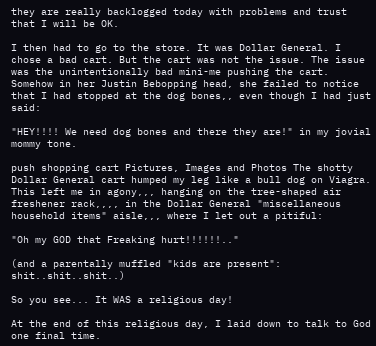they are really backlogged today with problems and trust that I will be OK.

I then had to go to the store. It was Dollar General. I chose a bad cart. But the cart was not the issue. The issue was the unintentionally bad mini-me pushing the cart. Somehow in her Justin Bebopping head, she failed to notice that I had stopped at the dog bones,, even though I had just said:

"HEY!!!! We need dog bones and there they are!" in my jovial mommy tone.

push shopping cart Pictures, Images and Photos The shotty Dollar General cart humped my leg like a bull dog on Viagra. This left me in agony,,, hanging on the tree-shaped air freshener rack,,,, in the Dollar General "miscellaneous household items" aisle,,, where I let out a pitiful:

"Oh my GOD that Freaking hurt!!!!!!.."

(and a parentally muffled "kids are present": shit..shit..shit..)

So you see... It WAS a religious day!

At the end of this religious day, I laid down to talk to God one final time.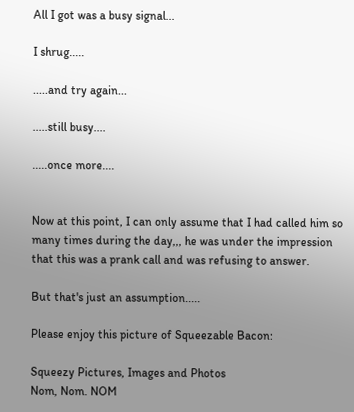All I got was a busy signal...

I shrug.....

.....and try again...

.....still busy....

.....once more....


Now at this point, I can only assume that I had called him so many times during the day,,, he was under the impression that this was a prank call and was refusing to answer.

But that's just an assumption.....

Please enjoy this picture of Squeezable Bacon:

Squeezy Pictures, Images and Photos
Nom, Nom. NOM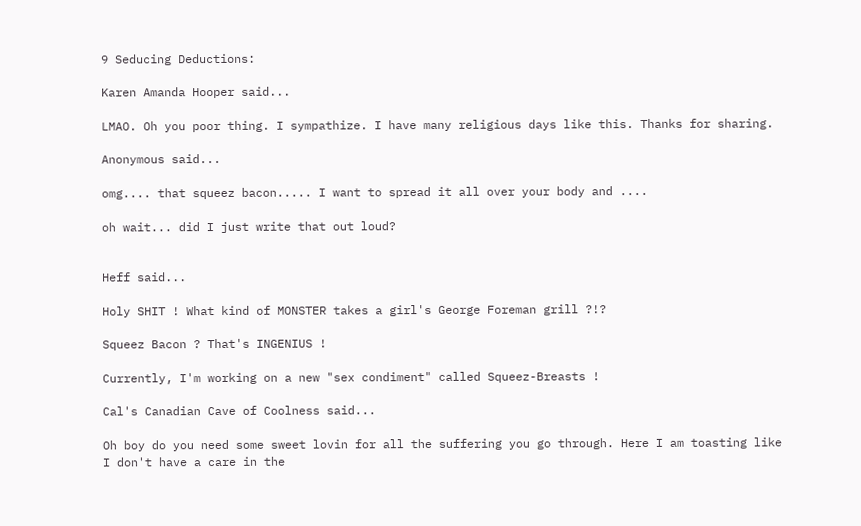9 Seducing Deductions:

Karen Amanda Hooper said...

LMAO. Oh you poor thing. I sympathize. I have many religious days like this. Thanks for sharing.

Anonymous said...

omg.... that squeez bacon..... I want to spread it all over your body and ....

oh wait... did I just write that out loud?


Heff said...

Holy SHIT ! What kind of MONSTER takes a girl's George Foreman grill ?!?

Squeez Bacon ? That's INGENIUS !

Currently, I'm working on a new "sex condiment" called Squeez-Breasts !

Cal's Canadian Cave of Coolness said...

Oh boy do you need some sweet lovin for all the suffering you go through. Here I am toasting like I don't have a care in the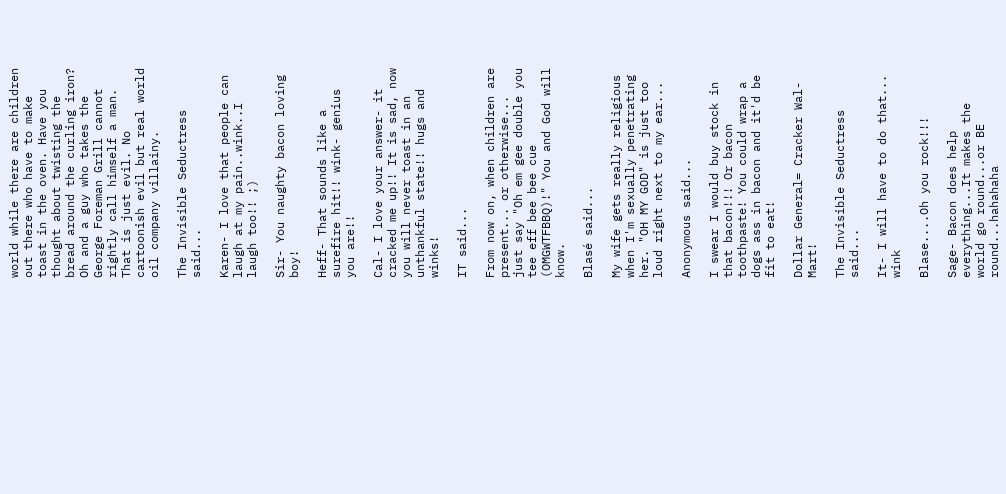world while there are children out there who have to make toast in the oven. Have you thought about twisting the bread around the curling iron? Oh and a guy who takes the George Foreman Grill cannot rightly call himself a man. That is just evil. No cartoonish evil but real world oil company villainy.

The Invisible Seductress said...

Karen- I love that people can laugh at my pain..wink..I laugh too!! ;)

Sir- You naughty bacon loving boy!

Heff- That sounds like a surefire hit!! wink- genius you are!!

Cal- I love your answer- it cracked me up!! It is sad, now you will never toast in an unthankful state!! hugs and winks!

IT said...

From now on, when children are present... or otherwise... just say "Oh em gee double you tee eff bee bee cue (OMGWTFBBQ)!" You and God will know.

Blasé said...

My wife gets really religious when I'm sexually penetrating her. "OH MY GOD" is just too loud right next to my ear...

Anonymous said...

I swear I would buy stock in that bacon!!! Or bacon toothpaste! You could wrap a dogs ass in bacon and it'd be fit to eat!

Dollar General= Cracker Wal-Mart!

The Invisible Seductress said...

It- I will have to do that... wink

Blase....Oh you rock!!!

Sage- Bacon does help everything...It makes the world go round...or BE round...hahahaha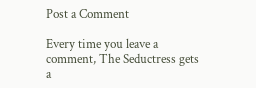Post a Comment

Every time you leave a comment, The Seductress gets a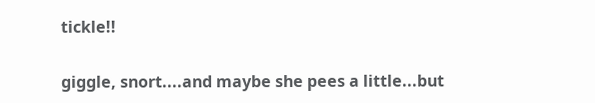tickle!!

giggle, snort....and maybe she pees a little...but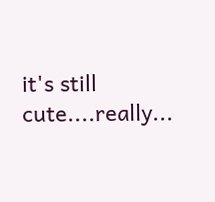it's still cute....really...